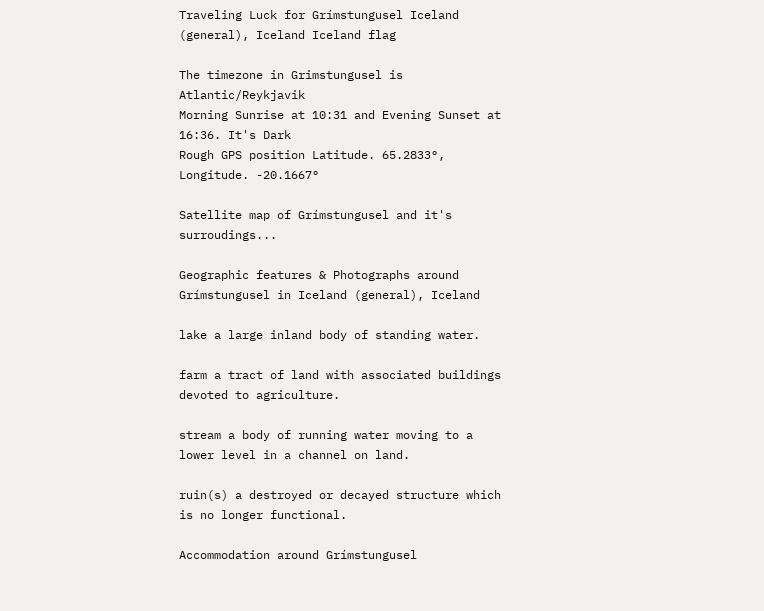Traveling Luck for Grímstungusel Iceland (general), Iceland Iceland flag

The timezone in Grimstungusel is Atlantic/Reykjavik
Morning Sunrise at 10:31 and Evening Sunset at 16:36. It's Dark
Rough GPS position Latitude. 65.2833°, Longitude. -20.1667°

Satellite map of Grímstungusel and it's surroudings...

Geographic features & Photographs around Grímstungusel in Iceland (general), Iceland

lake a large inland body of standing water.

farm a tract of land with associated buildings devoted to agriculture.

stream a body of running water moving to a lower level in a channel on land.

ruin(s) a destroyed or decayed structure which is no longer functional.

Accommodation around Grímstungusel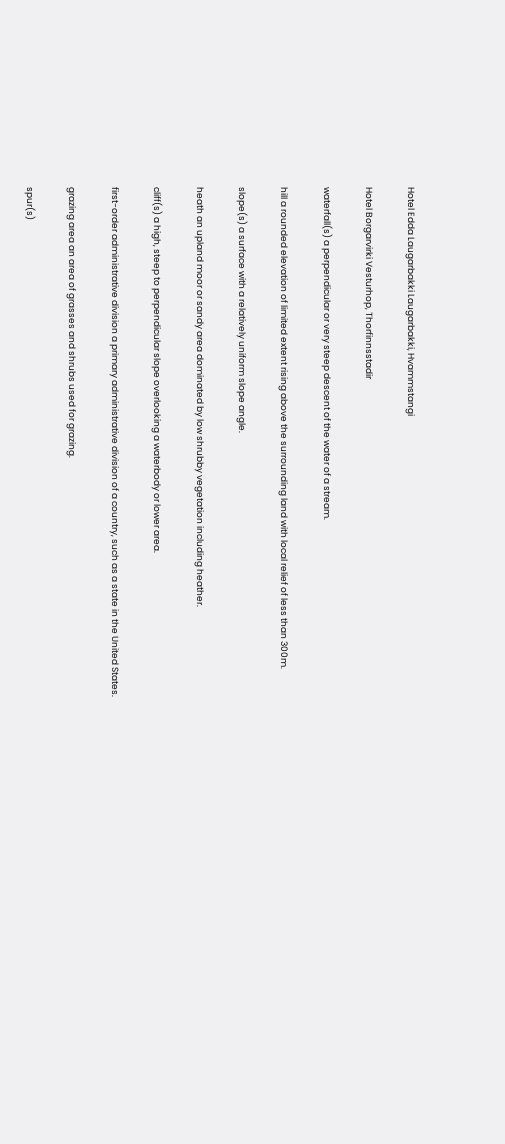Hotel Edda Laugarbakki Laugarbakki, Hvammstangi

Hotel Borgarvirki Vesturhop, Thorfinnsstadir

waterfall(s) a perpendicular or very steep descent of the water of a stream.

hill a rounded elevation of limited extent rising above the surrounding land with local relief of less than 300m.

slope(s) a surface with a relatively uniform slope angle.

heath an upland moor or sandy area dominated by low shrubby vegetation including heather.

cliff(s) a high, steep to perpendicular slope overlooking a waterbody or lower area.

first-order administrative division a primary administrative division of a country, such as a state in the United States.

grazing area an area of grasses and shrubs used for grazing.

spur(s)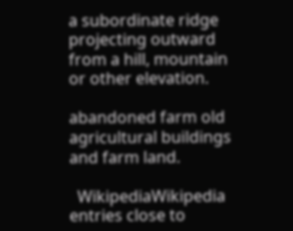a subordinate ridge projecting outward from a hill, mountain or other elevation.

abandoned farm old agricultural buildings and farm land.

  WikipediaWikipedia entries close to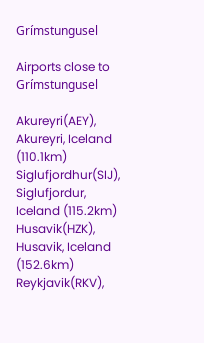Grímstungusel

Airports close to Grímstungusel

Akureyri(AEY), Akureyri, Iceland (110.1km)
Siglufjordhur(SIJ), Siglufjordur, Iceland (115.2km)
Husavik(HZK), Husavik, Iceland (152.6km)
Reykjavik(RKV),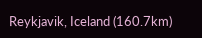Reykjavik, Iceland (160.7km)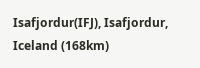Isafjordur(IFJ), Isafjordur, Iceland (168km)